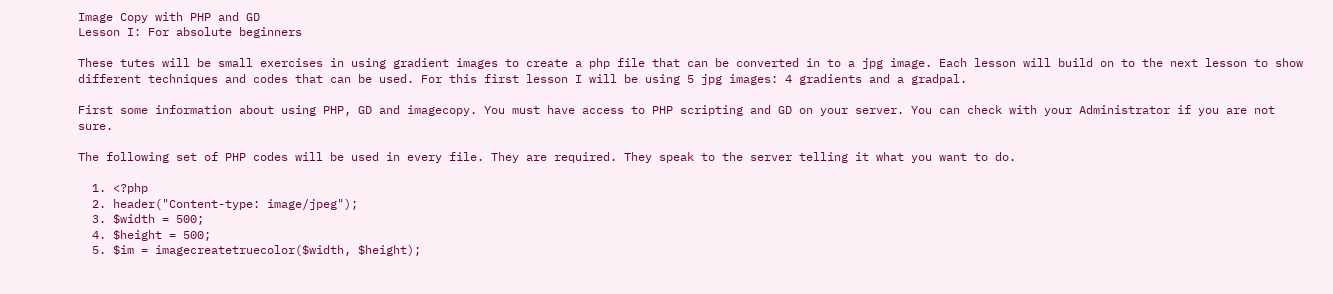Image Copy with PHP and GD
Lesson I: For absolute beginners

These tutes will be small exercises in using gradient images to create a php file that can be converted in to a jpg image. Each lesson will build on to the next lesson to show different techniques and codes that can be used. For this first lesson I will be using 5 jpg images: 4 gradients and a gradpal.

First some information about using PHP, GD and imagecopy. You must have access to PHP scripting and GD on your server. You can check with your Administrator if you are not sure.

The following set of PHP codes will be used in every file. They are required. They speak to the server telling it what you want to do.

  1. <?php
  2. header("Content-type: image/jpeg");
  3. $width = 500;
  4. $height = 500;
  5. $im = imagecreatetruecolor($width, $height);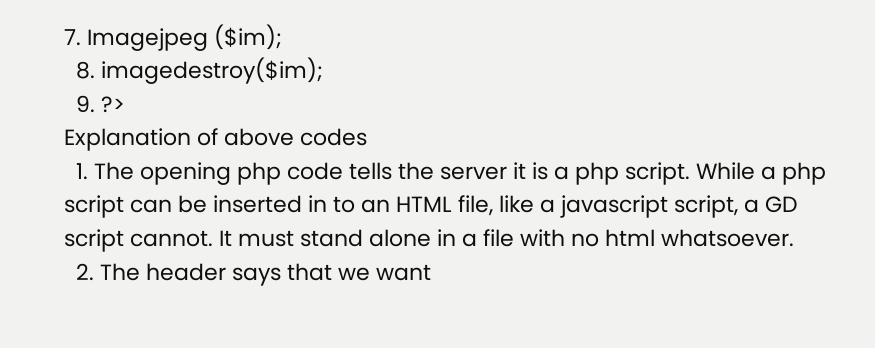7. Imagejpeg ($im);
  8. imagedestroy($im);
  9. ?>
Explanation of above codes
  1. The opening php code tells the server it is a php script. While a php script can be inserted in to an HTML file, like a javascript script, a GD script cannot. It must stand alone in a file with no html whatsoever.
  2. The header says that we want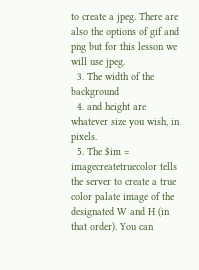to create a jpeg. There are also the options of gif and png but for this lesson we will use jpeg.
  3. The width of the background
  4. and height are whatever size you wish, in pixels.
  5. The $im = imagecreatetruecolor tells the server to create a true color palate image of the designated W and H (in that order). You can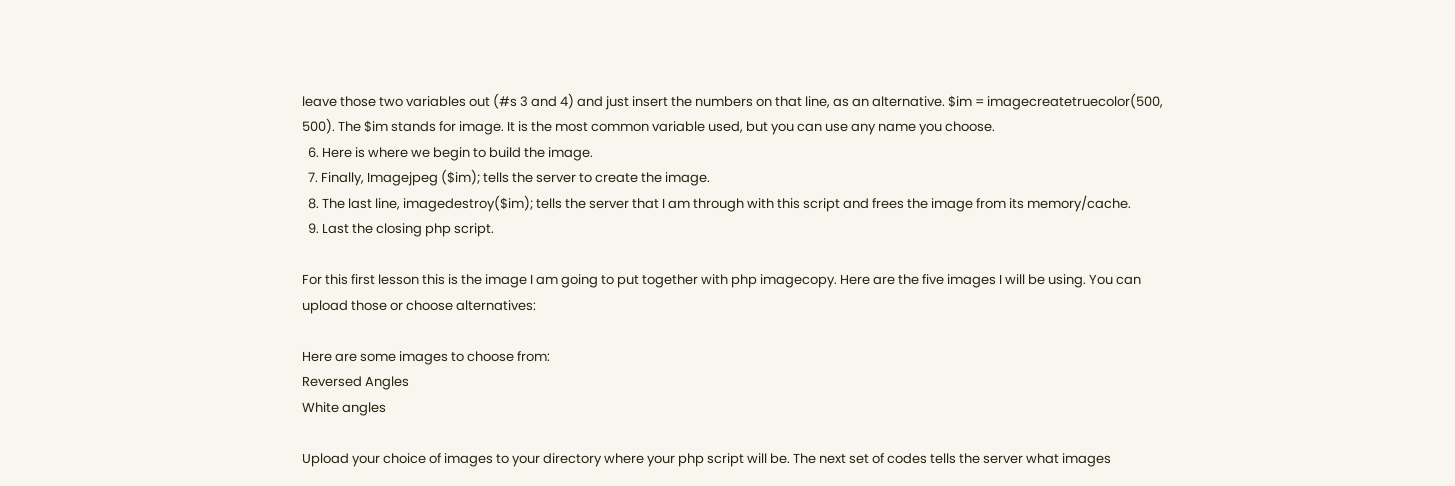leave those two variables out (#s 3 and 4) and just insert the numbers on that line, as an alternative. $im = imagecreatetruecolor(500, 500). The $im stands for image. It is the most common variable used, but you can use any name you choose.
  6. Here is where we begin to build the image.
  7. Finally, Imagejpeg ($im); tells the server to create the image.
  8. The last line, imagedestroy($im); tells the server that I am through with this script and frees the image from its memory/cache.
  9. Last the closing php script.

For this first lesson this is the image I am going to put together with php imagecopy. Here are the five images I will be using. You can upload those or choose alternatives:

Here are some images to choose from:
Reversed Angles
White angles

Upload your choice of images to your directory where your php script will be. The next set of codes tells the server what images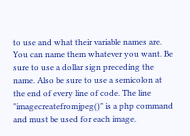to use and what their variable names are. You can name them whatever you want. Be sure to use a dollar sign preceding the name. Also be sure to use a semicolon at the end of every line of code. The line "imagecreatefromjpeg()" is a php command and must be used for each image.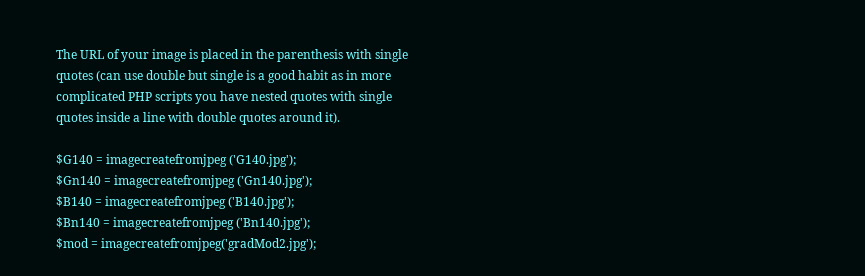The URL of your image is placed in the parenthesis with single quotes (can use double but single is a good habit as in more complicated PHP scripts you have nested quotes with single quotes inside a line with double quotes around it).

$G140 = imagecreatefromjpeg ('G140.jpg');
$Gn140 = imagecreatefromjpeg ('Gn140.jpg');
$B140 = imagecreatefromjpeg ('B140.jpg');
$Bn140 = imagecreatefromjpeg ('Bn140.jpg');
$mod = imagecreatefromjpeg('gradMod2.jpg');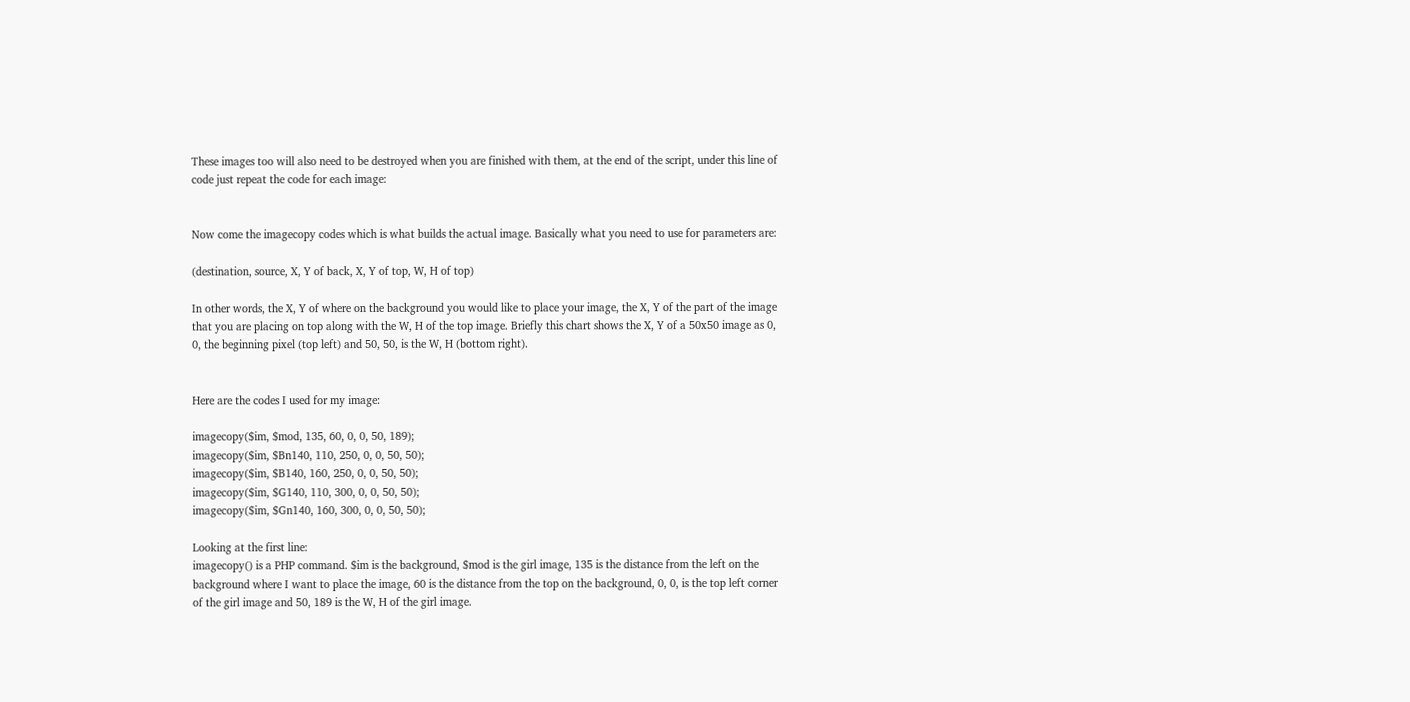These images too will also need to be destroyed when you are finished with them, at the end of the script, under this line of code just repeat the code for each image:


Now come the imagecopy codes which is what builds the actual image. Basically what you need to use for parameters are:

(destination, source, X, Y of back, X, Y of top, W, H of top)

In other words, the X, Y of where on the background you would like to place your image, the X, Y of the part of the image that you are placing on top along with the W, H of the top image. Briefly this chart shows the X, Y of a 50x50 image as 0, 0, the beginning pixel (top left) and 50, 50, is the W, H (bottom right).


Here are the codes I used for my image:

imagecopy($im, $mod, 135, 60, 0, 0, 50, 189);
imagecopy($im, $Bn140, 110, 250, 0, 0, 50, 50);
imagecopy($im, $B140, 160, 250, 0, 0, 50, 50);
imagecopy($im, $G140, 110, 300, 0, 0, 50, 50);
imagecopy($im, $Gn140, 160, 300, 0, 0, 50, 50);

Looking at the first line:
imagecopy() is a PHP command. $im is the background, $mod is the girl image, 135 is the distance from the left on the background where I want to place the image, 60 is the distance from the top on the background, 0, 0, is the top left corner of the girl image and 50, 189 is the W, H of the girl image.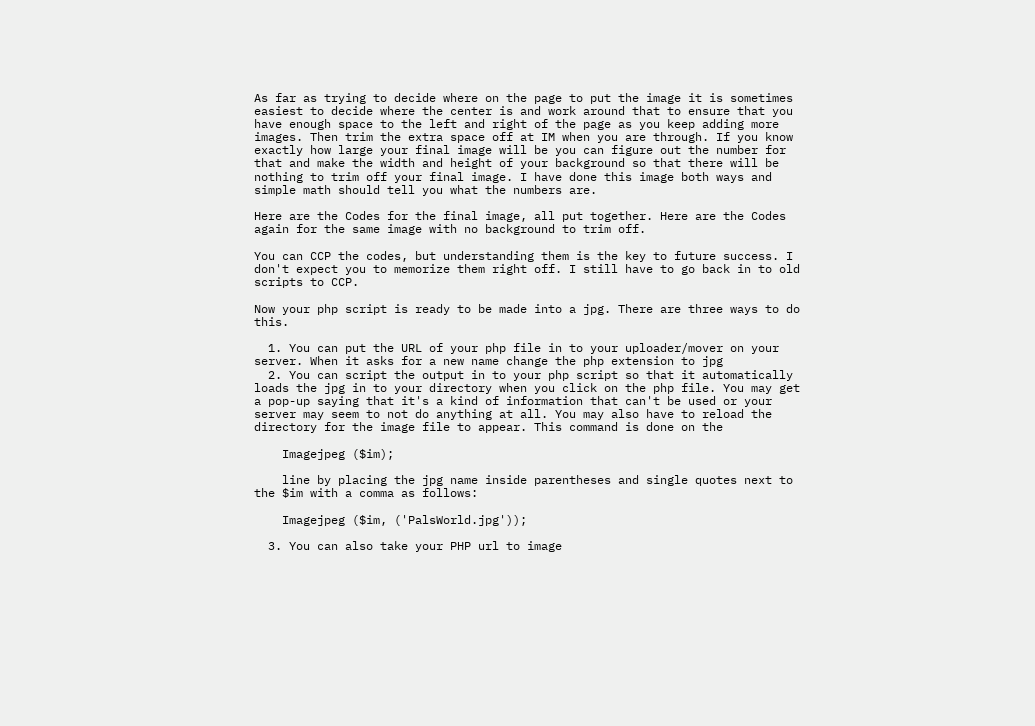As far as trying to decide where on the page to put the image it is sometimes easiest to decide where the center is and work around that to ensure that you have enough space to the left and right of the page as you keep adding more images. Then trim the extra space off at IM when you are through. If you know exactly how large your final image will be you can figure out the number for that and make the width and height of your background so that there will be nothing to trim off your final image. I have done this image both ways and simple math should tell you what the numbers are.

Here are the Codes for the final image, all put together. Here are the Codes again for the same image with no background to trim off.

You can CCP the codes, but understanding them is the key to future success. I don't expect you to memorize them right off. I still have to go back in to old scripts to CCP.

Now your php script is ready to be made into a jpg. There are three ways to do this.

  1. You can put the URL of your php file in to your uploader/mover on your server. When it asks for a new name change the php extension to jpg
  2. You can script the output in to your php script so that it automatically loads the jpg in to your directory when you click on the php file. You may get a pop-up saying that it's a kind of information that can't be used or your server may seem to not do anything at all. You may also have to reload the directory for the image file to appear. This command is done on the

    Imagejpeg ($im);

    line by placing the jpg name inside parentheses and single quotes next to the $im with a comma as follows:

    Imagejpeg ($im, ('PalsWorld.jpg'));

  3. You can also take your PHP url to image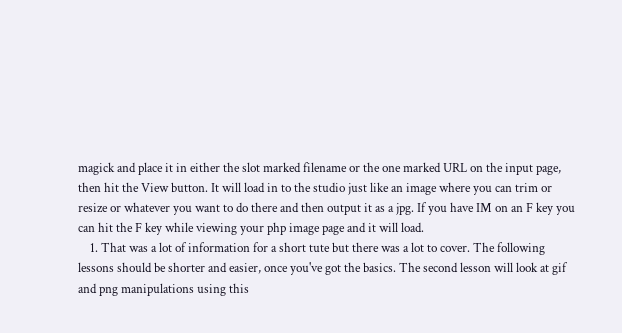magick and place it in either the slot marked filename or the one marked URL on the input page, then hit the View button. It will load in to the studio just like an image where you can trim or resize or whatever you want to do there and then output it as a jpg. If you have IM on an F key you can hit the F key while viewing your php image page and it will load.
    1. That was a lot of information for a short tute but there was a lot to cover. The following lessons should be shorter and easier, once you've got the basics. The second lesson will look at gif and png manipulations using this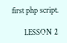first php script.

      LESSON 2